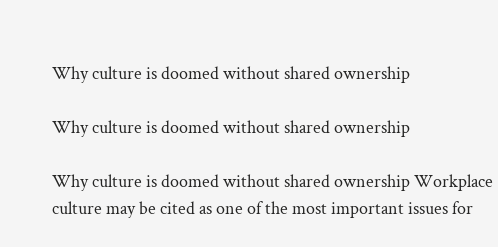Why culture is doomed without shared ownership

Why culture is doomed without shared ownership

Why culture is doomed without shared ownership Workplace culture may be cited as one of the most important issues for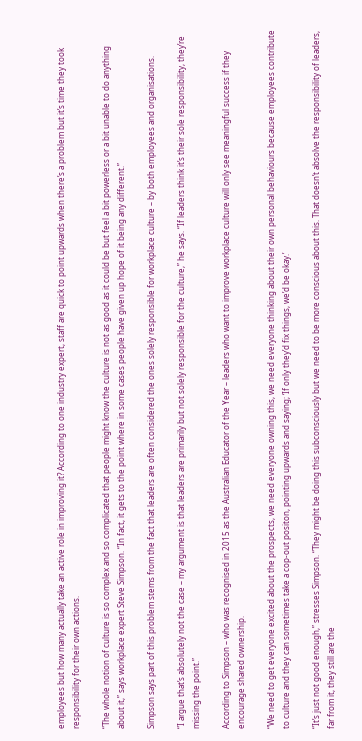employees but how many actually take an active role in improving it? According to one industry expert, staff are quick to point upwards when there’s a problem but it’s time they took responsibility for their own actions.

“The whole notion of culture is so complex and so complicated that people might know the culture is not as good as it could be but feel a bit powerless or a bit unable to do anything about it,” says workplace expert Steve Simpson. “In fact, it gets to the point where in some cases people have given up hope of it being any different.”

Simpson says part of this problem stems from the fact that leaders are often considered the ones solely responsible for workplace culture – by both employees and organisations.

“I argue that’s absolutely not the case – my argument is that leaders are primarily but not solely responsible for the culture,” he says. “If leaders think it’s their sole responsibility, they’re missing the point.”

According to Simpson – who was recognised in 2015 as the Australian Educator of the Year – leaders who want to improve workplace culture will only see meaningful success if they encourage shared ownership.

“We need to get everyone excited about the prospects, we need everyone owning this, we need everyone thinking about their own personal behaviours because employees contribute to culture and they can sometimes take a cop-out positon, pointing upwards and saying; ‘If only they’d fix things, we’d be okay.’

“It’s just not good enough,” stresses Simpson. “They might be doing this subconsciously but we need to be more conscious about this. That doesn’t absolve the responsibility of leaders, far from it, they still are the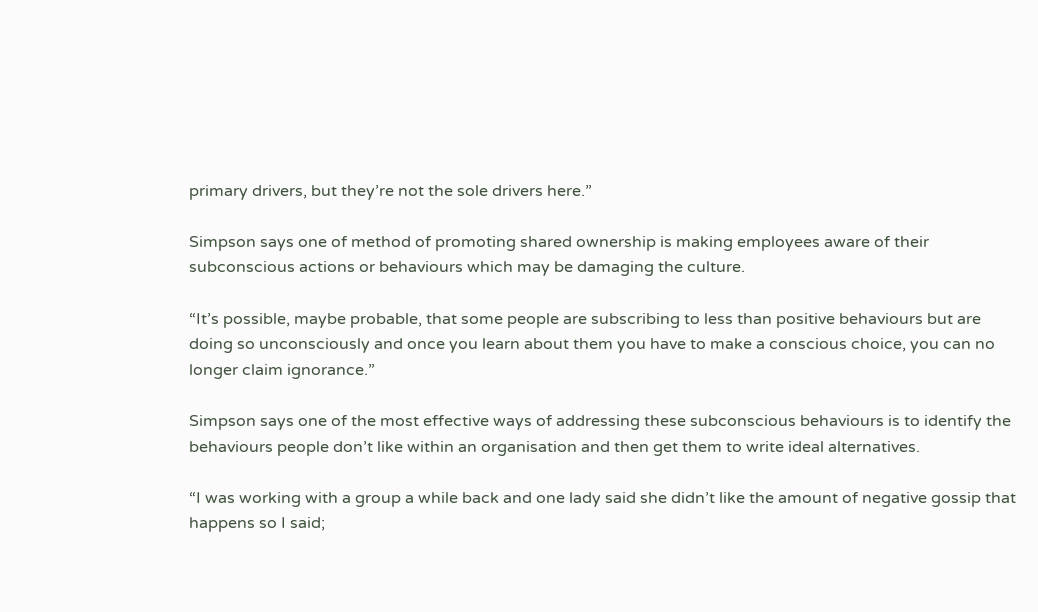primary drivers, but they’re not the sole drivers here.”

Simpson says one of method of promoting shared ownership is making employees aware of their subconscious actions or behaviours which may be damaging the culture.

“It’s possible, maybe probable, that some people are subscribing to less than positive behaviours but are doing so unconsciously and once you learn about them you have to make a conscious choice, you can no longer claim ignorance.”

Simpson says one of the most effective ways of addressing these subconscious behaviours is to identify the behaviours people don’t like within an organisation and then get them to write ideal alternatives.

“I was working with a group a while back and one lady said she didn’t like the amount of negative gossip that happens so I said;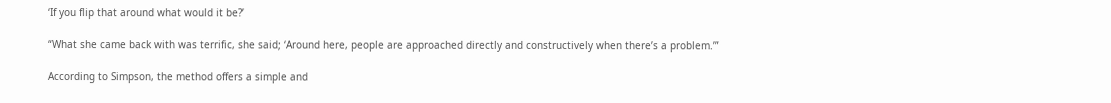‘If you flip that around what would it be?’

“What she came back with was terrific, she said; ‘Around here, people are approached directly and constructively when there’s a problem.’”

According to Simpson, the method offers a simple and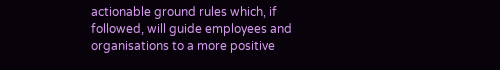actionable ground rules which, if followed, will guide employees and organisations to a more positive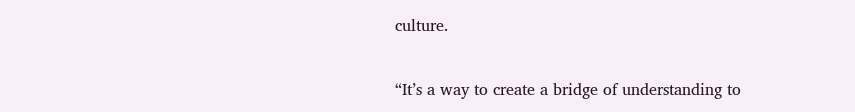culture.

“It’s a way to create a bridge of understanding to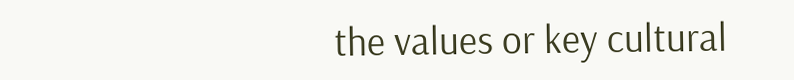the values or key cultural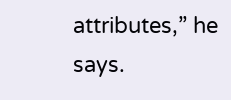attributes,” he says.